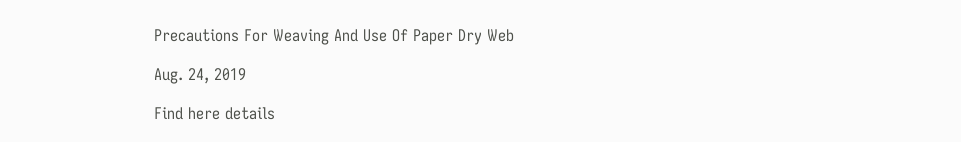Precautions For Weaving And Use Of Paper Dry Web

Aug. 24, 2019

Find here details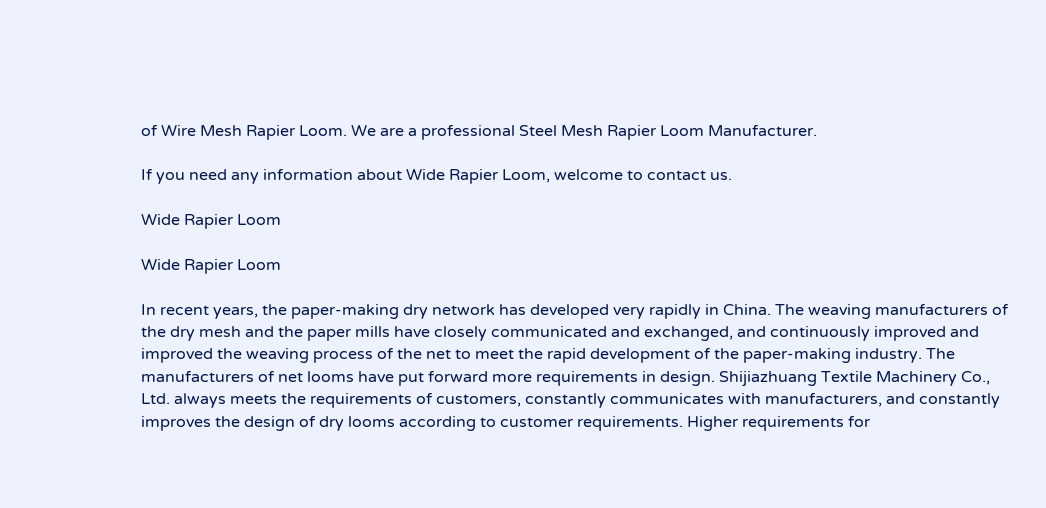of Wire Mesh Rapier Loom. We are a professional Steel Mesh Rapier Loom Manufacturer.

If you need any information about Wide Rapier Loom, welcome to contact us.

Wide Rapier Loom

Wide Rapier Loom

In recent years, the paper-making dry network has developed very rapidly in China. The weaving manufacturers of the dry mesh and the paper mills have closely communicated and exchanged, and continuously improved and improved the weaving process of the net to meet the rapid development of the paper-making industry. The manufacturers of net looms have put forward more requirements in design. Shijiazhuang Textile Machinery Co., Ltd. always meets the requirements of customers, constantly communicates with manufacturers, and constantly improves the design of dry looms according to customer requirements. Higher requirements for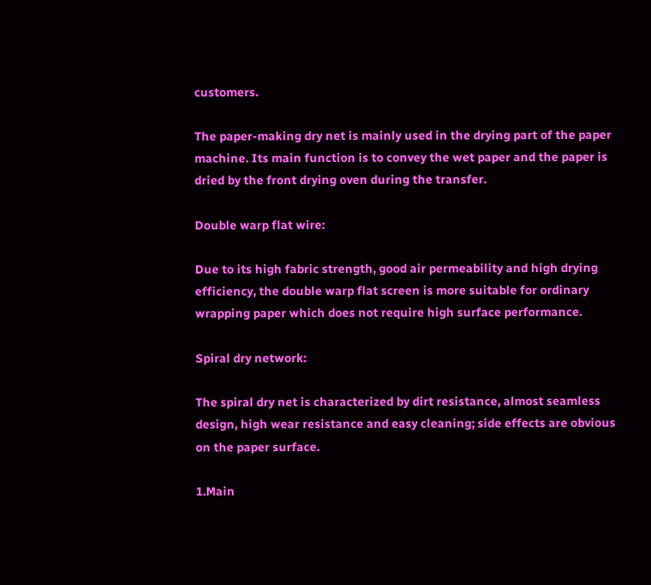customers.

The paper-making dry net is mainly used in the drying part of the paper machine. Its main function is to convey the wet paper and the paper is dried by the front drying oven during the transfer.

Double warp flat wire:

Due to its high fabric strength, good air permeability and high drying efficiency, the double warp flat screen is more suitable for ordinary wrapping paper which does not require high surface performance.

Spiral dry network:

The spiral dry net is characterized by dirt resistance, almost seamless design, high wear resistance and easy cleaning; side effects are obvious on the paper surface.

1.Main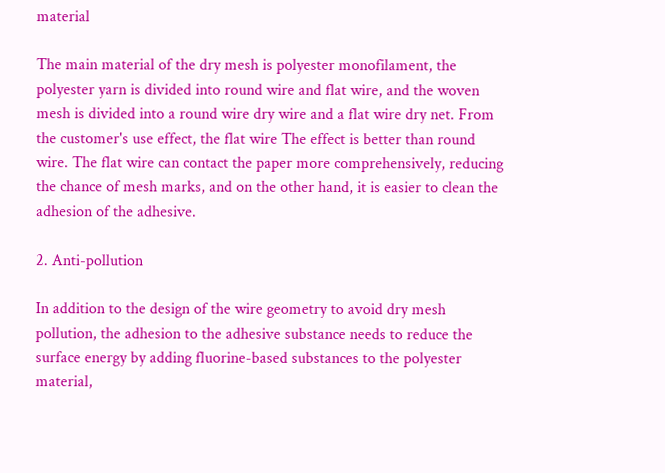material

The main material of the dry mesh is polyester monofilament, the polyester yarn is divided into round wire and flat wire, and the woven mesh is divided into a round wire dry wire and a flat wire dry net. From the customer's use effect, the flat wire The effect is better than round wire. The flat wire can contact the paper more comprehensively, reducing the chance of mesh marks, and on the other hand, it is easier to clean the adhesion of the adhesive.

2. Anti-pollution

In addition to the design of the wire geometry to avoid dry mesh pollution, the adhesion to the adhesive substance needs to reduce the surface energy by adding fluorine-based substances to the polyester material,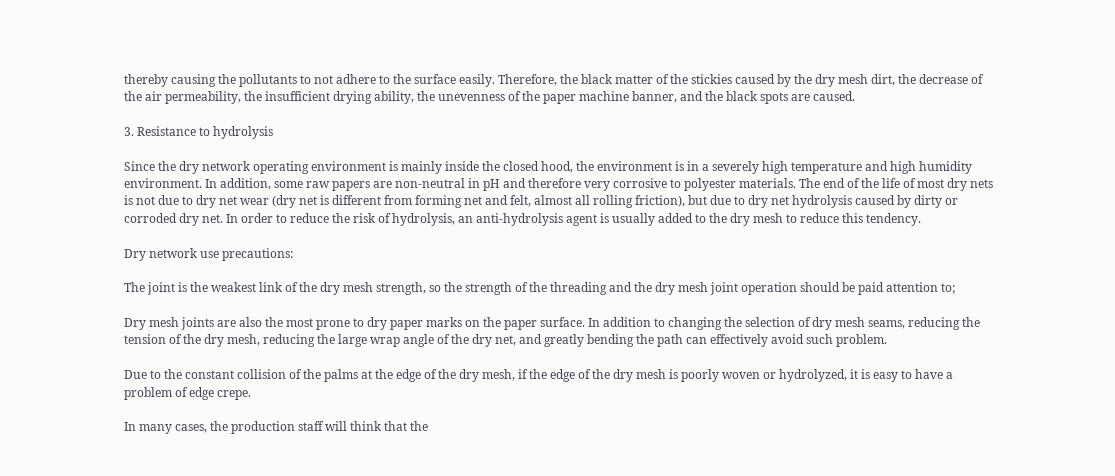thereby causing the pollutants to not adhere to the surface easily. Therefore, the black matter of the stickies caused by the dry mesh dirt, the decrease of the air permeability, the insufficient drying ability, the unevenness of the paper machine banner, and the black spots are caused.

3. Resistance to hydrolysis

Since the dry network operating environment is mainly inside the closed hood, the environment is in a severely high temperature and high humidity environment. In addition, some raw papers are non-neutral in pH and therefore very corrosive to polyester materials. The end of the life of most dry nets is not due to dry net wear (dry net is different from forming net and felt, almost all rolling friction), but due to dry net hydrolysis caused by dirty or corroded dry net. In order to reduce the risk of hydrolysis, an anti-hydrolysis agent is usually added to the dry mesh to reduce this tendency.

Dry network use precautions:

The joint is the weakest link of the dry mesh strength, so the strength of the threading and the dry mesh joint operation should be paid attention to;

Dry mesh joints are also the most prone to dry paper marks on the paper surface. In addition to changing the selection of dry mesh seams, reducing the tension of the dry mesh, reducing the large wrap angle of the dry net, and greatly bending the path can effectively avoid such problem.

Due to the constant collision of the palms at the edge of the dry mesh, if the edge of the dry mesh is poorly woven or hydrolyzed, it is easy to have a problem of edge crepe.

In many cases, the production staff will think that the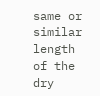same or similar length of the dry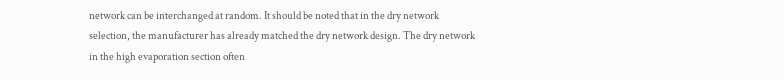network can be interchanged at random. It should be noted that in the dry network selection, the manufacturer has already matched the dry network design. The dry network in the high evaporation section often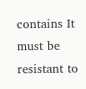contains It must be resistant to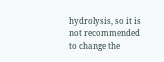hydrolysis, so it is not recommended to change the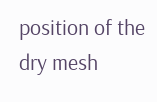position of the dry mesh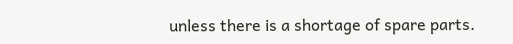unless there is a shortage of spare parts.